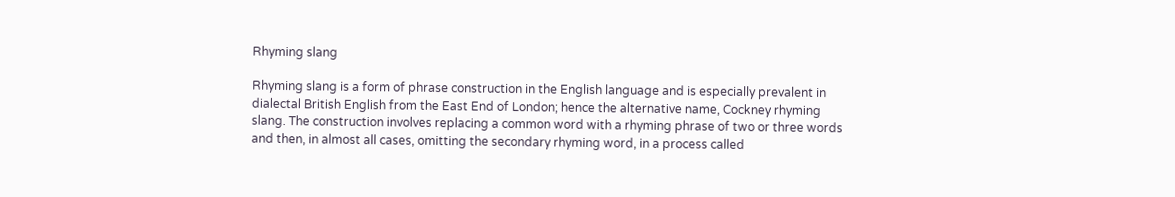Rhyming slang

Rhyming slang is a form of phrase construction in the English language and is especially prevalent in dialectal British English from the East End of London; hence the alternative name, Cockney rhyming slang. The construction involves replacing a common word with a rhyming phrase of two or three words and then, in almost all cases, omitting the secondary rhyming word, in a process called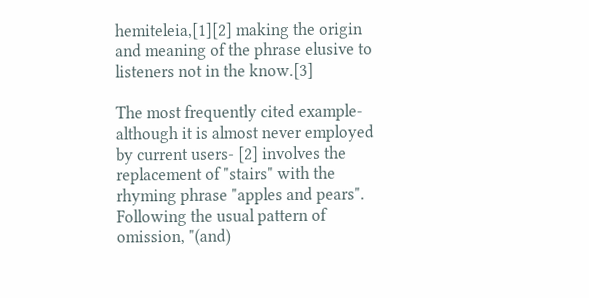hemiteleia,[1][2] making the origin and meaning of the phrase elusive to listeners not in the know.[3]

The most frequently cited example- although it is almost never employed by current users- [2] involves the replacement of "stairs" with the rhyming phrase "apples and pears". Following the usual pattern of omission, "(and)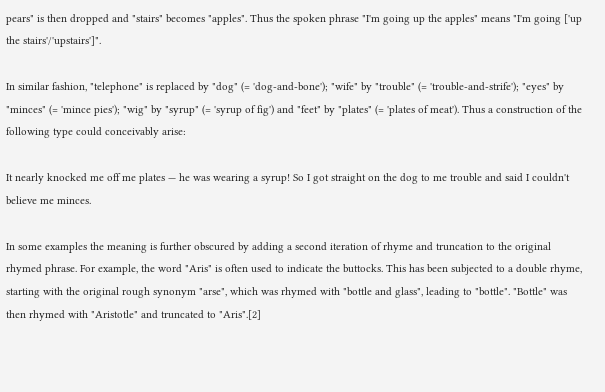pears" is then dropped and "stairs" becomes "apples". Thus the spoken phrase "I'm going up the apples" means "I'm going ['up the stairs'/'upstairs']".

In similar fashion, "telephone" is replaced by "dog" (= 'dog-and-bone'); "wife" by "trouble" (= 'trouble-and-strife'); "eyes" by "minces" (= 'mince pies'); "wig" by "syrup" (= 'syrup of fig') and "feet" by "plates" (= 'plates of meat'). Thus a construction of the following type could conceivably arise:

It nearly knocked me off me plates — he was wearing a syrup! So I got straight on the dog to me trouble and said I couldn't believe me minces.

In some examples the meaning is further obscured by adding a second iteration of rhyme and truncation to the original rhymed phrase. For example, the word "Aris" is often used to indicate the buttocks. This has been subjected to a double rhyme, starting with the original rough synonym "arse", which was rhymed with "bottle and glass", leading to "bottle". "Bottle" was then rhymed with "Aristotle" and truncated to "Aris".[2]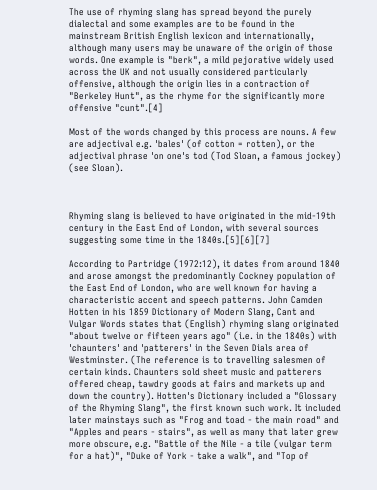The use of rhyming slang has spread beyond the purely dialectal and some examples are to be found in the mainstream British English lexicon and internationally, although many users may be unaware of the origin of those words. One example is "berk", a mild pejorative widely used across the UK and not usually considered particularly offensive, although the origin lies in a contraction of "Berkeley Hunt", as the rhyme for the significantly more offensive "cunt".[4]

Most of the words changed by this process are nouns. A few are adjectival e.g. 'bales' (of cotton = rotten), or the adjectival phrase 'on one's tod (Tod Sloan, a famous jockey) (see Sloan).



Rhyming slang is believed to have originated in the mid-19th century in the East End of London, with several sources suggesting some time in the 1840s.[5][6][7]

According to Partridge (1972:12), it dates from around 1840 and arose amongst the predominantly Cockney population of the East End of London, who are well known for having a characteristic accent and speech patterns. John Camden Hotten in his 1859 Dictionary of Modern Slang, Cant and Vulgar Words states that (English) rhyming slang originated "about twelve or fifteen years ago" (i.e. in the 1840s) with 'chaunters' and 'patterers' in the Seven Dials area of Westminster. (The reference is to travelling salesmen of certain kinds. Chaunters sold sheet music and patterers offered cheap, tawdry goods at fairs and markets up and down the country). Hotten's Dictionary included a "Glossary of the Rhyming Slang", the first known such work. It included later mainstays such as "Frog and toad - the main road" and "Apples and pears - stairs", as well as many that later grew more obscure, e.g. "Battle of the Nile - a tile (vulgar term for a hat)", "Duke of York - take a walk", and "Top of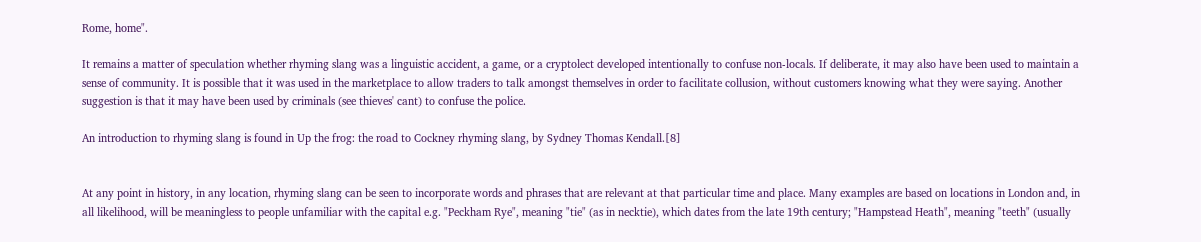Rome, home".

It remains a matter of speculation whether rhyming slang was a linguistic accident, a game, or a cryptolect developed intentionally to confuse non-locals. If deliberate, it may also have been used to maintain a sense of community. It is possible that it was used in the marketplace to allow traders to talk amongst themselves in order to facilitate collusion, without customers knowing what they were saying. Another suggestion is that it may have been used by criminals (see thieves' cant) to confuse the police.

An introduction to rhyming slang is found in Up the frog: the road to Cockney rhyming slang, by Sydney Thomas Kendall.[8]


At any point in history, in any location, rhyming slang can be seen to incorporate words and phrases that are relevant at that particular time and place. Many examples are based on locations in London and, in all likelihood, will be meaningless to people unfamiliar with the capital e.g. "Peckham Rye", meaning "tie" (as in necktie), which dates from the late 19th century; "Hampstead Heath", meaning "teeth" (usually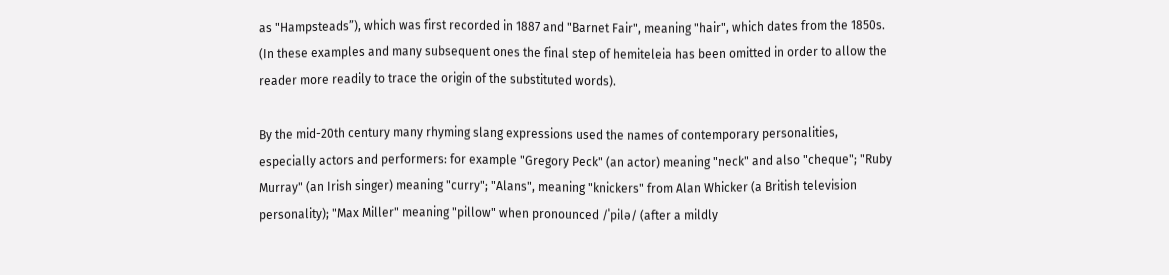as "Hampsteads”), which was first recorded in 1887 and "Barnet Fair", meaning "hair", which dates from the 1850s. (In these examples and many subsequent ones the final step of hemiteleia has been omitted in order to allow the reader more readily to trace the origin of the substituted words).

By the mid-20th century many rhyming slang expressions used the names of contemporary personalities, especially actors and performers: for example "Gregory Peck" (an actor) meaning "neck" and also "cheque"; "Ruby Murray" (an Irish singer) meaning "curry"; "Alans", meaning "knickers" from Alan Whicker (a British television personality); "Max Miller" meaning "pillow" when pronounced /ˈpilə/ (after a mildly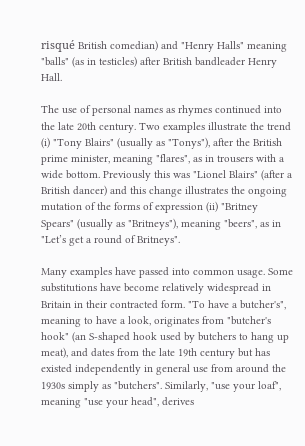risqué British comedian) and "Henry Halls" meaning "balls" (as in testicles) after British bandleader Henry Hall.

The use of personal names as rhymes continued into the late 20th century. Two examples illustrate the trend (i) "Tony Blairs" (usually as "Tonys"), after the British prime minister, meaning "flares", as in trousers with a wide bottom. Previously this was "Lionel Blairs" (after a British dancer) and this change illustrates the ongoing mutation of the forms of expression (ii) "Britney Spears" (usually as "Britneys"), meaning "beers", as in "Let’s get a round of Britneys".

Many examples have passed into common usage. Some substitutions have become relatively widespread in Britain in their contracted form. "To have a butcher's", meaning to have a look, originates from "butcher's hook" (an S-shaped hook used by butchers to hang up meat), and dates from the late 19th century but has existed independently in general use from around the 1930s simply as "butchers". Similarly, "use your loaf", meaning "use your head", derives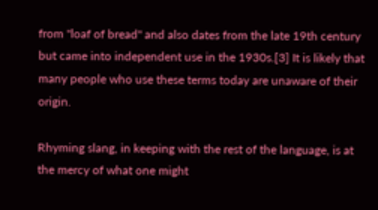from "loaf of bread" and also dates from the late 19th century but came into independent use in the 1930s.[3] It is likely that many people who use these terms today are unaware of their origin.

Rhyming slang, in keeping with the rest of the language, is at the mercy of what one might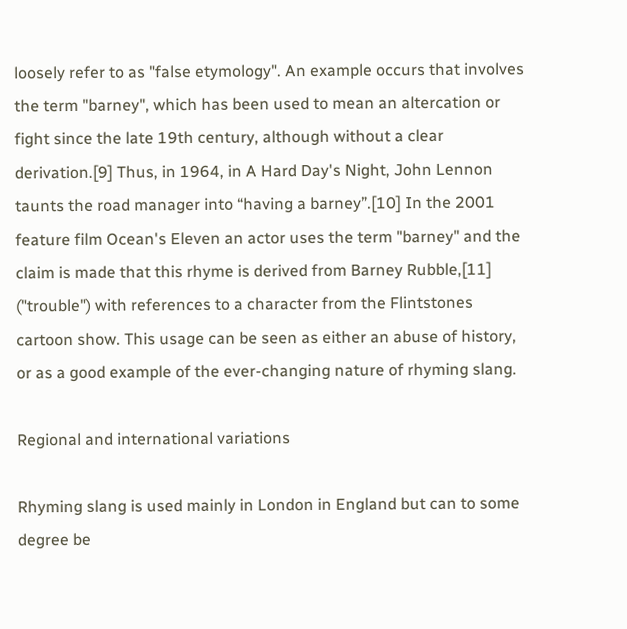loosely refer to as "false etymology". An example occurs that involves the term "barney", which has been used to mean an altercation or fight since the late 19th century, although without a clear derivation.[9] Thus, in 1964, in A Hard Day's Night, John Lennon taunts the road manager into “having a barney”.[10] In the 2001 feature film Ocean's Eleven an actor uses the term "barney" and the claim is made that this rhyme is derived from Barney Rubble,[11] ("trouble") with references to a character from the Flintstones cartoon show. This usage can be seen as either an abuse of history, or as a good example of the ever-changing nature of rhyming slang.

Regional and international variations

Rhyming slang is used mainly in London in England but can to some degree be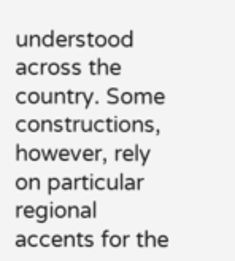understood across the country. Some constructions, however, rely on particular regional accents for the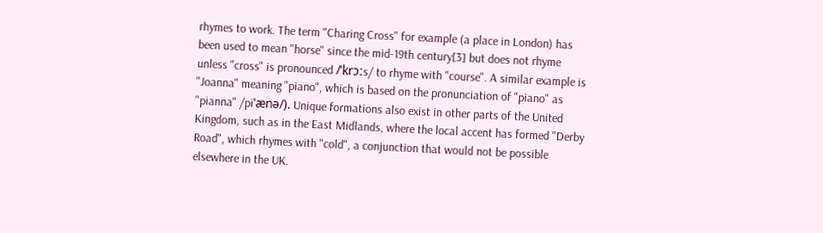rhymes to work. The term "Charing Cross" for example (a place in London) has been used to mean "horse" since the mid-19th century[3] but does not rhyme unless "cross" is pronounced /ˈkrɔːs/ to rhyme with "course". A similar example is "Joanna" meaning "piano", which is based on the pronunciation of "piano" as "pianna" /piˈænə/). Unique formations also exist in other parts of the United Kingdom, such as in the East Midlands, where the local accent has formed "Derby Road", which rhymes with "cold", a conjunction that would not be possible elsewhere in the UK.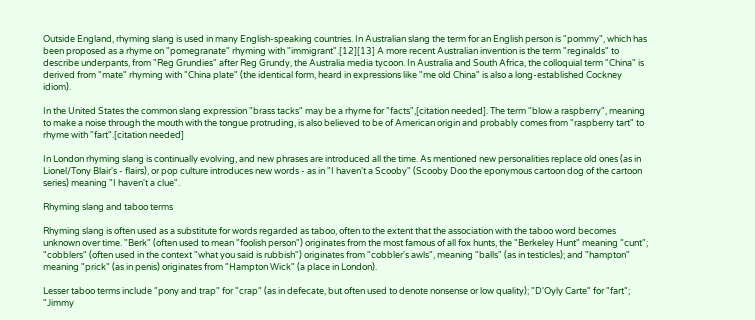Outside England, rhyming slang is used in many English-speaking countries. In Australian slang the term for an English person is "pommy", which has been proposed as a rhyme on "pomegranate" rhyming with "immigrant".[12][13] A more recent Australian invention is the term "reginalds" to describe underpants, from "Reg Grundies" after Reg Grundy, the Australia media tycoon. In Australia and South Africa, the colloquial term "China" is derived from "mate" rhyming with "China plate" (the identical form, heard in expressions like "me old China" is also a long-established Cockney idiom).

In the United States the common slang expression "brass tacks" may be a rhyme for "facts",[citation needed]. The term "blow a raspberry", meaning to make a noise through the mouth with the tongue protruding, is also believed to be of American origin and probably comes from "raspberry tart" to rhyme with "fart".[citation needed]

In London rhyming slang is continually evolving, and new phrases are introduced all the time. As mentioned new personalities replace old ones (as in Lionel/Tony Blair's - flairs), or pop culture introduces new words - as in "I haven't a Scooby" (Scooby Doo the eponymous cartoon dog of the cartoon series) meaning "I haven't a clue".

Rhyming slang and taboo terms

Rhyming slang is often used as a substitute for words regarded as taboo, often to the extent that the association with the taboo word becomes unknown over time. "Berk" (often used to mean "foolish person") originates from the most famous of all fox hunts, the "Berkeley Hunt" meaning "cunt"; "cobblers" (often used in the context "what you said is rubbish") originates from "cobbler's awls", meaning "balls" (as in testicles); and "hampton" meaning "prick" (as in penis) originates from "Hampton Wick" (a place in London).

Lesser taboo terms include "pony and trap" for "crap" (as in defecate, but often used to denote nonsense or low quality); "D'Oyly Carte" for "fart"; "Jimmy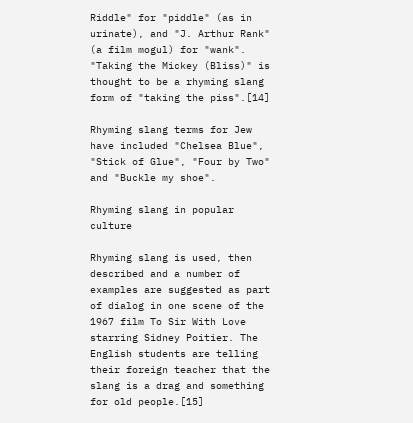Riddle" for "piddle" (as in urinate), and "J. Arthur Rank" (a film mogul) for "wank". "Taking the Mickey (Bliss)" is thought to be a rhyming slang form of "taking the piss".[14]

Rhyming slang terms for Jew have included "Chelsea Blue", "Stick of Glue", "Four by Two" and "Buckle my shoe".

Rhyming slang in popular culture

Rhyming slang is used, then described and a number of examples are suggested as part of dialog in one scene of the 1967 film To Sir With Love starring Sidney Poitier. The English students are telling their foreign teacher that the slang is a drag and something for old people.[15]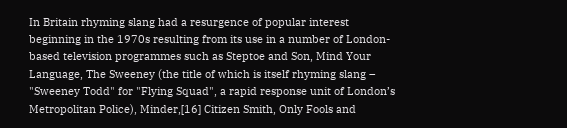In Britain rhyming slang had a resurgence of popular interest beginning in the 1970s resulting from its use in a number of London-based television programmes such as Steptoe and Son, Mind Your Language, The Sweeney (the title of which is itself rhyming slang – "Sweeney Todd" for "Flying Squad", a rapid response unit of London’s Metropolitan Police), Minder,[16] Citizen Smith, Only Fools and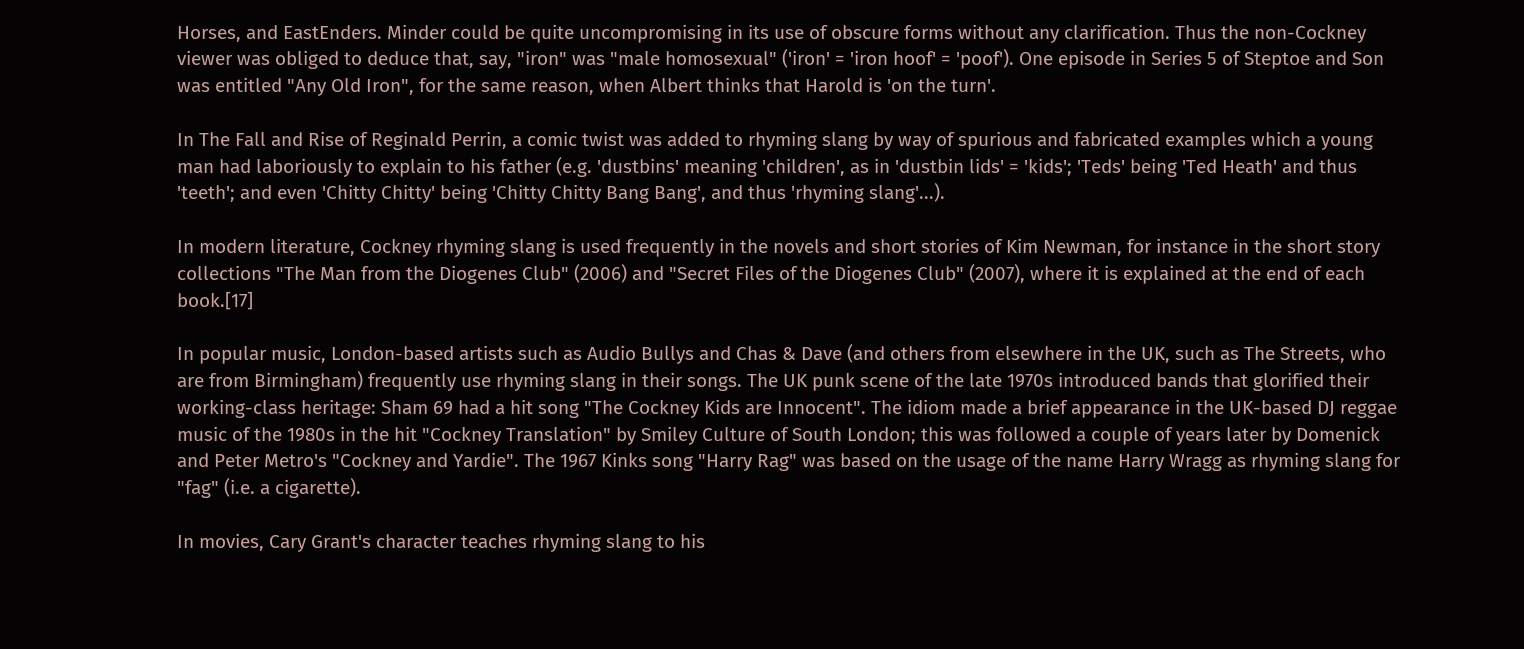Horses, and EastEnders. Minder could be quite uncompromising in its use of obscure forms without any clarification. Thus the non-Cockney viewer was obliged to deduce that, say, "iron" was "male homosexual" ('iron' = 'iron hoof' = 'poof'). One episode in Series 5 of Steptoe and Son was entitled "Any Old Iron", for the same reason, when Albert thinks that Harold is 'on the turn'.

In The Fall and Rise of Reginald Perrin, a comic twist was added to rhyming slang by way of spurious and fabricated examples which a young man had laboriously to explain to his father (e.g. 'dustbins' meaning 'children', as in 'dustbin lids' = 'kids'; 'Teds' being 'Ted Heath' and thus 'teeth'; and even 'Chitty Chitty' being 'Chitty Chitty Bang Bang', and thus 'rhyming slang'...).

In modern literature, Cockney rhyming slang is used frequently in the novels and short stories of Kim Newman, for instance in the short story collections "The Man from the Diogenes Club" (2006) and "Secret Files of the Diogenes Club" (2007), where it is explained at the end of each book.[17]

In popular music, London-based artists such as Audio Bullys and Chas & Dave (and others from elsewhere in the UK, such as The Streets, who are from Birmingham) frequently use rhyming slang in their songs. The UK punk scene of the late 1970s introduced bands that glorified their working-class heritage: Sham 69 had a hit song "The Cockney Kids are Innocent". The idiom made a brief appearance in the UK-based DJ reggae music of the 1980s in the hit "Cockney Translation" by Smiley Culture of South London; this was followed a couple of years later by Domenick and Peter Metro's "Cockney and Yardie". The 1967 Kinks song "Harry Rag" was based on the usage of the name Harry Wragg as rhyming slang for "fag" (i.e. a cigarette).

In movies, Cary Grant's character teaches rhyming slang to his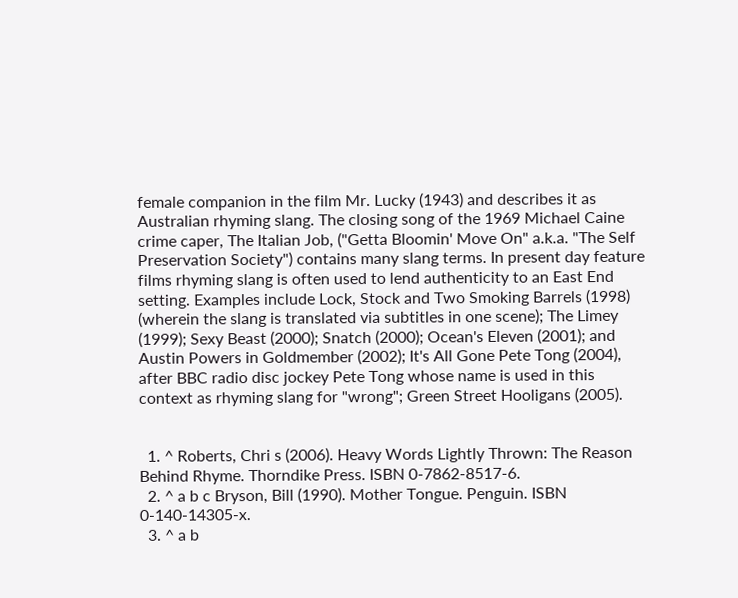female companion in the film Mr. Lucky (1943) and describes it as Australian rhyming slang. The closing song of the 1969 Michael Caine crime caper, The Italian Job, ("Getta Bloomin' Move On" a.k.a. "The Self Preservation Society") contains many slang terms. In present day feature films rhyming slang is often used to lend authenticity to an East End setting. Examples include Lock, Stock and Two Smoking Barrels (1998) (wherein the slang is translated via subtitles in one scene); The Limey (1999); Sexy Beast (2000); Snatch (2000); Ocean's Eleven (2001); and Austin Powers in Goldmember (2002); It's All Gone Pete Tong (2004), after BBC radio disc jockey Pete Tong whose name is used in this context as rhyming slang for "wrong"; Green Street Hooligans (2005).


  1. ^ Roberts, Chri s (2006). Heavy Words Lightly Thrown: The Reason Behind Rhyme. Thorndike Press. ISBN 0-7862-8517-6.
  2. ^ a b c Bryson, Bill (1990). Mother Tongue. Penguin. ISBN 0-140-14305-x.
  3. ^ a b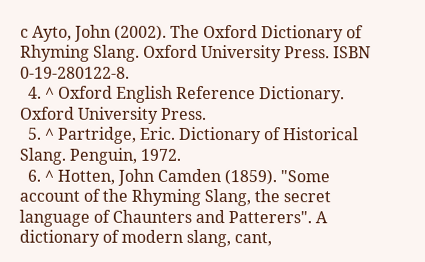c Ayto, John (2002). The Oxford Dictionary of Rhyming Slang. Oxford University Press. ISBN 0-19-280122-8.
  4. ^ Oxford English Reference Dictionary. Oxford University Press.
  5. ^ Partridge, Eric. Dictionary of Historical Slang. Penguin, 1972.
  6. ^ Hotten, John Camden (1859). "Some account of the Rhyming Slang, the secret language of Chaunters and Patterers". A dictionary of modern slang, cant,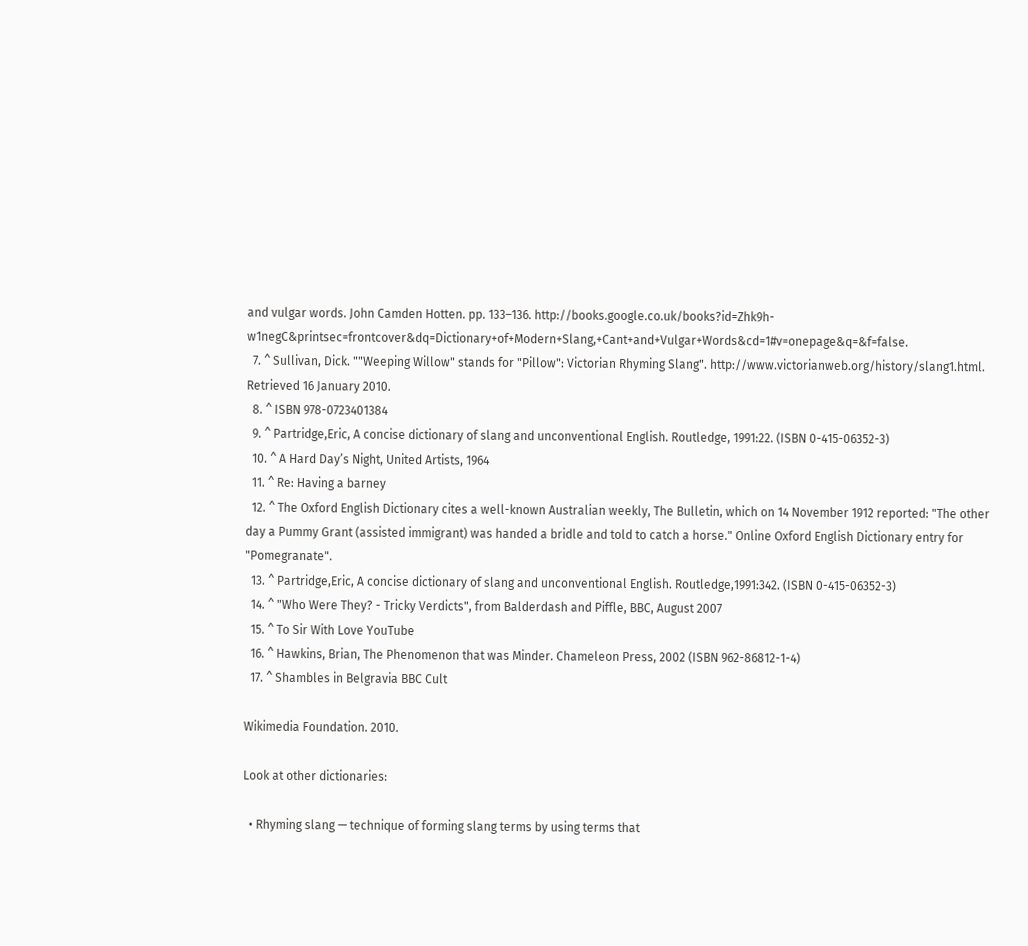and vulgar words. John Camden Hotten. pp. 133–136. http://books.google.co.uk/books?id=Zhk9h-w1negC&printsec=frontcover&dq=Dictionary+of+Modern+Slang,+Cant+and+Vulgar+Words&cd=1#v=onepage&q=&f=false.
  7. ^ Sullivan, Dick. ""Weeping Willow" stands for "Pillow": Victorian Rhyming Slang". http://www.victorianweb.org/history/slang1.html. Retrieved 16 January 2010.
  8. ^ ISBN 978-0723401384
  9. ^ Partridge,Eric, A concise dictionary of slang and unconventional English. Routledge, 1991:22. (ISBN 0-415-06352-3)
  10. ^ A Hard Day’s Night, United Artists, 1964
  11. ^ Re: Having a barney
  12. ^ The Oxford English Dictionary cites a well-known Australian weekly, The Bulletin, which on 14 November 1912 reported: "The other day a Pummy Grant (assisted immigrant) was handed a bridle and told to catch a horse." Online Oxford English Dictionary entry for "Pomegranate".
  13. ^ Partridge,Eric, A concise dictionary of slang and unconventional English. Routledge,1991:342. (ISBN 0-415-06352-3)
  14. ^ "Who Were They? - Tricky Verdicts", from Balderdash and Piffle, BBC, August 2007
  15. ^ To Sir With Love YouTube
  16. ^ Hawkins, Brian, The Phenomenon that was Minder. Chameleon Press, 2002 (ISBN 962-86812-1-4)
  17. ^ Shambles in Belgravia BBC Cult

Wikimedia Foundation. 2010.

Look at other dictionaries:

  • Rhyming slang — technique of forming slang terms by using terms that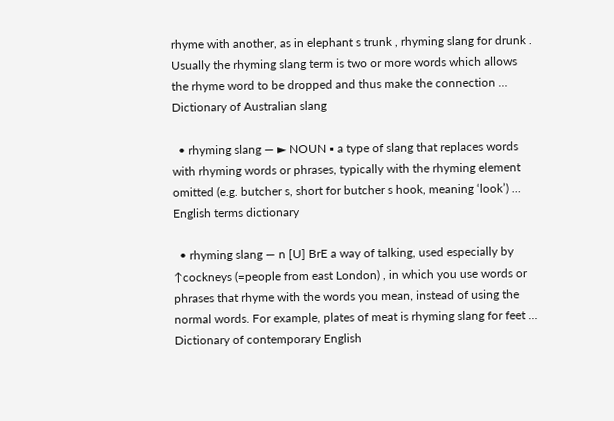rhyme with another, as in elephant s trunk , rhyming slang for drunk . Usually the rhyming slang term is two or more words which allows the rhyme word to be dropped and thus make the connection …   Dictionary of Australian slang

  • rhyming slang — ► NOUN ▪ a type of slang that replaces words with rhyming words or phrases, typically with the rhyming element omitted (e.g. butcher s, short for butcher s hook, meaning ‘look’) …   English terms dictionary

  • rhyming slang — n [U] BrE a way of talking, used especially by ↑cockneys (=people from east London) , in which you use words or phrases that rhyme with the words you mean, instead of using the normal words. For example, plates of meat is rhyming slang for feet …   Dictionary of contemporary English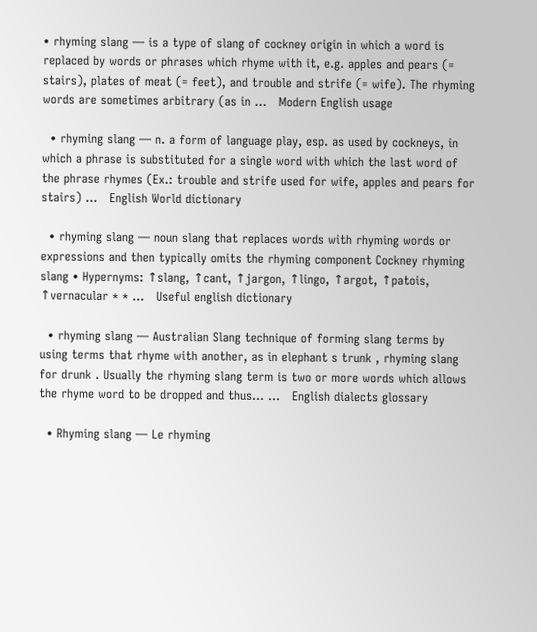• rhyming slang — is a type of slang of cockney origin in which a word is replaced by words or phrases which rhyme with it, e.g. apples and pears (= stairs), plates of meat (= feet), and trouble and strife (= wife). The rhyming words are sometimes arbitrary (as in …   Modern English usage

  • rhyming slang — n. a form of language play, esp. as used by cockneys, in which a phrase is substituted for a single word with which the last word of the phrase rhymes (Ex.: trouble and strife used for wife, apples and pears for stairs) …   English World dictionary

  • rhyming slang — noun slang that replaces words with rhyming words or expressions and then typically omits the rhyming component Cockney rhyming slang • Hypernyms: ↑slang, ↑cant, ↑jargon, ↑lingo, ↑argot, ↑patois, ↑vernacular * * …   Useful english dictionary

  • rhyming slang — Australian Slang technique of forming slang terms by using terms that rhyme with another, as in elephant s trunk , rhyming slang for drunk . Usually the rhyming slang term is two or more words which allows the rhyme word to be dropped and thus… …   English dialects glossary

  • Rhyming slang — Le rhyming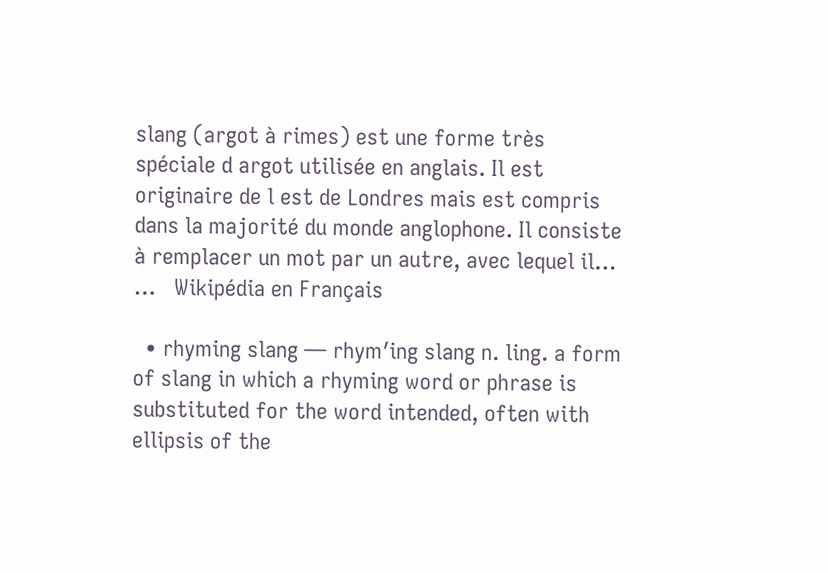slang (argot à rimes) est une forme très spéciale d argot utilisée en anglais. Il est originaire de l est de Londres mais est compris dans la majorité du monde anglophone. Il consiste à remplacer un mot par un autre, avec lequel il… …   Wikipédia en Français

  • rhyming slang — rhym′ing slang n. ling. a form of slang in which a rhyming word or phrase is substituted for the word intended, often with ellipsis of the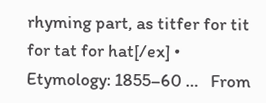rhyming part, as titfer for tit for tat for hat[/ex] • Etymology: 1855–60 …   From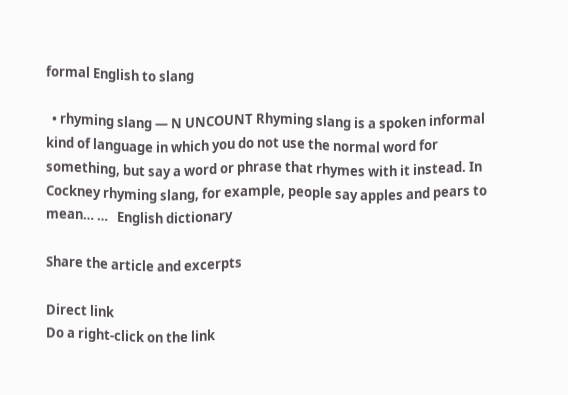formal English to slang

  • rhyming slang — N UNCOUNT Rhyming slang is a spoken informal kind of language in which you do not use the normal word for something, but say a word or phrase that rhymes with it instead. In Cockney rhyming slang, for example, people say apples and pears to mean… …   English dictionary

Share the article and excerpts

Direct link
Do a right-click on the link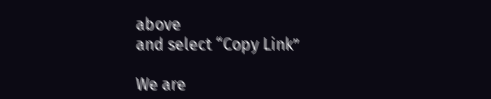above
and select “Copy Link”

We are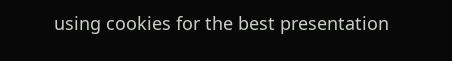using cookies for the best presentation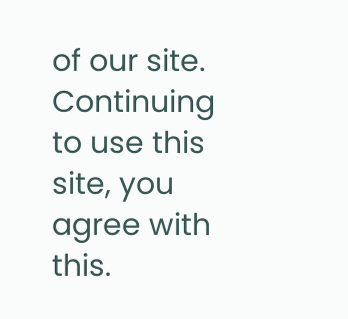of our site. Continuing to use this site, you agree with this.